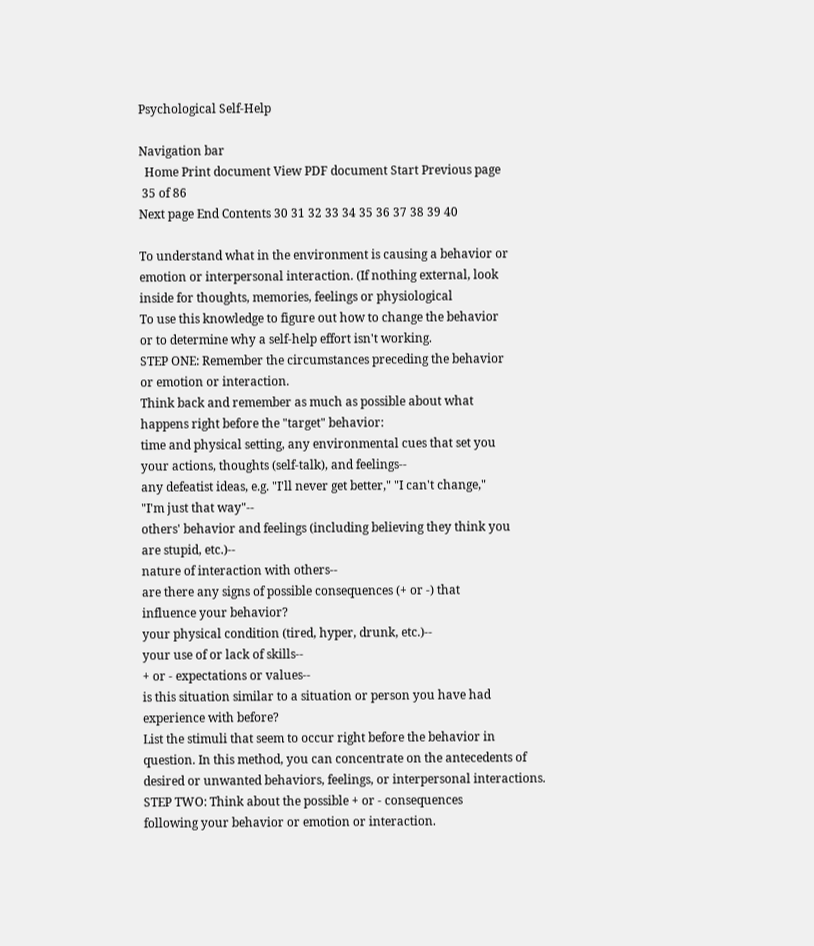Psychological Self-Help

Navigation bar
  Home Print document View PDF document Start Previous page
 35 of 86
Next page End Contents 30 31 32 33 34 35 36 37 38 39 40

To understand what in the environment is causing a behavior or
emotion or interpersonal interaction. (If nothing external, look
inside for thoughts, memories, feelings or physiological
To use this knowledge to figure out how to change the behavior
or to determine why a self-help effort isn't working.
STEP ONE: Remember the circumstances preceding the behavior
or emotion or interaction.
Think back and remember as much as possible about what
happens right before the "target" behavior:
time and physical setting, any environmental cues that set you
your actions, thoughts (self-talk), and feelings--
any defeatist ideas, e.g. "I'll never get better," "I can't change,"
"I'm just that way"--
others' behavior and feelings (including believing they think you
are stupid, etc.)--
nature of interaction with others--
are there any signs of possible consequences (+ or -) that
influence your behavior?
your physical condition (tired, hyper, drunk, etc.)--
your use of or lack of skills--
+ or - expectations or values--
is this situation similar to a situation or person you have had
experience with before?
List the stimuli that seem to occur right before the behavior in
question. In this method, you can concentrate on the antecedents of
desired or unwanted behaviors, feelings, or interpersonal interactions.
STEP TWO: Think about the possible + or - consequences
following your behavior or emotion or interaction.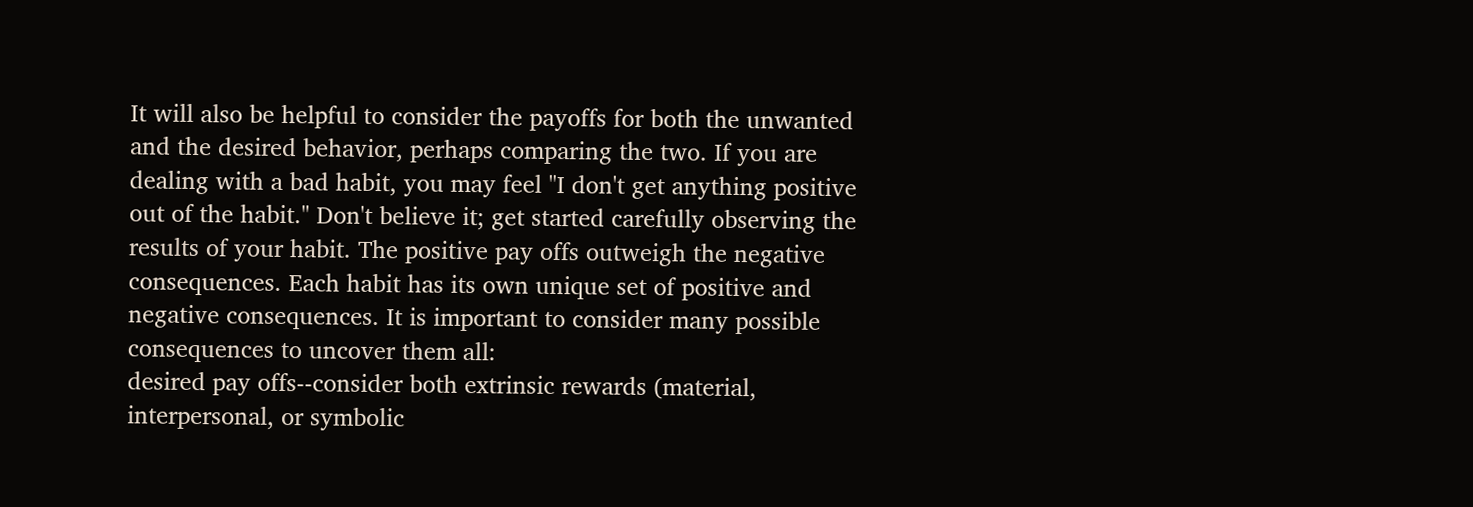It will also be helpful to consider the payoffs for both the unwanted
and the desired behavior, perhaps comparing the two. If you are
dealing with a bad habit, you may feel "I don't get anything positive
out of the habit." Don't believe it; get started carefully observing the
results of your habit. The positive pay offs outweigh the negative
consequences. Each habit has its own unique set of positive and
negative consequences. It is important to consider many possible
consequences to uncover them all:
desired pay offs--consider both extrinsic rewards (material,
interpersonal, or symbolic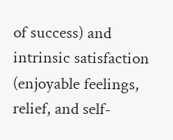of success) and intrinsic satisfaction
(enjoyable feelings, relief, and self-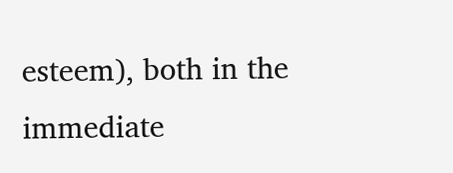esteem), both in the
immediate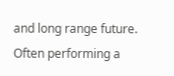and long range future. Often performing a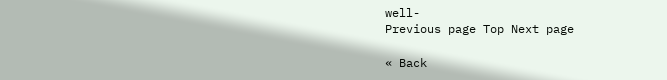well-
Previous page Top Next page

« Back